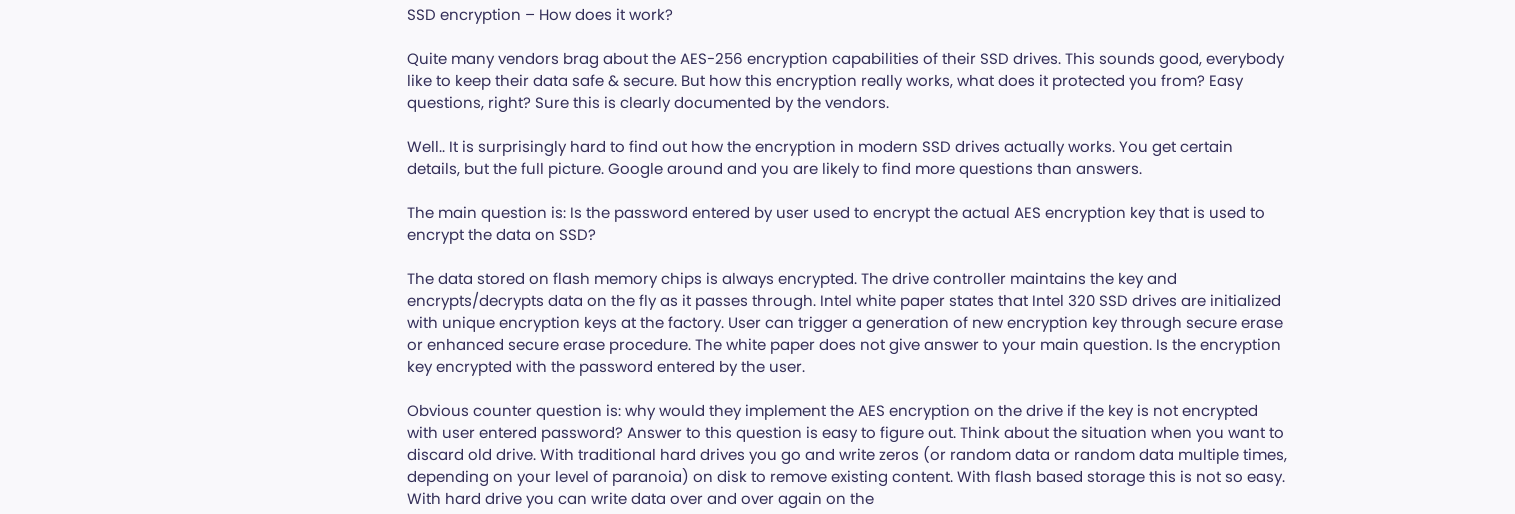SSD encryption – How does it work?

Quite many vendors brag about the AES-256 encryption capabilities of their SSD drives. This sounds good, everybody like to keep their data safe & secure. But how this encryption really works, what does it protected you from? Easy questions, right? Sure this is clearly documented by the vendors.

Well.. It is surprisingly hard to find out how the encryption in modern SSD drives actually works. You get certain details, but the full picture. Google around and you are likely to find more questions than answers.

The main question is: Is the password entered by user used to encrypt the actual AES encryption key that is used to encrypt the data on SSD?

The data stored on flash memory chips is always encrypted. The drive controller maintains the key and encrypts/decrypts data on the fly as it passes through. Intel white paper states that Intel 320 SSD drives are initialized with unique encryption keys at the factory. User can trigger a generation of new encryption key through secure erase or enhanced secure erase procedure. The white paper does not give answer to your main question. Is the encryption key encrypted with the password entered by the user.

Obvious counter question is: why would they implement the AES encryption on the drive if the key is not encrypted with user entered password? Answer to this question is easy to figure out. Think about the situation when you want to discard old drive. With traditional hard drives you go and write zeros (or random data or random data multiple times, depending on your level of paranoia) on disk to remove existing content. With flash based storage this is not so easy. With hard drive you can write data over and over again on the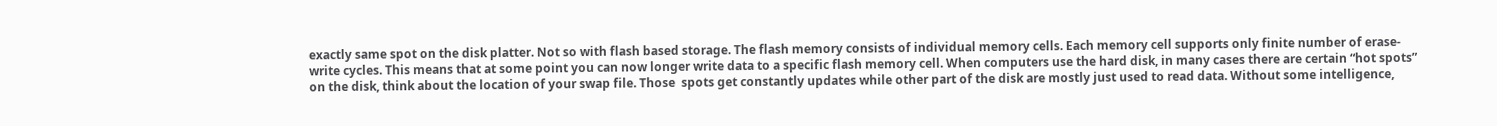exactly same spot on the disk platter. Not so with flash based storage. The flash memory consists of individual memory cells. Each memory cell supports only finite number of erase-write cycles. This means that at some point you can now longer write data to a specific flash memory cell. When computers use the hard disk, in many cases there are certain “hot spots” on the disk, think about the location of your swap file. Those  spots get constantly updates while other part of the disk are mostly just used to read data. Without some intelligence,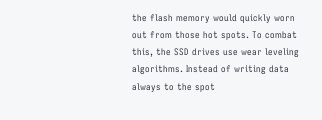the flash memory would quickly worn out from those hot spots. To combat this, the SSD drives use wear leveling algorithms. Instead of writing data always to the spot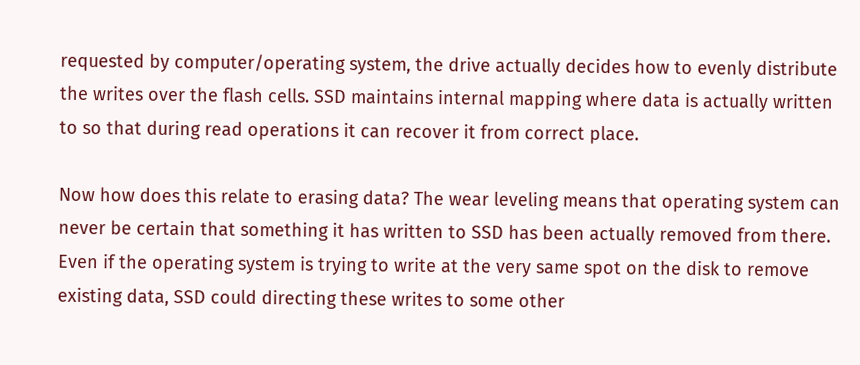requested by computer/operating system, the drive actually decides how to evenly distribute the writes over the flash cells. SSD maintains internal mapping where data is actually written to so that during read operations it can recover it from correct place.

Now how does this relate to erasing data? The wear leveling means that operating system can never be certain that something it has written to SSD has been actually removed from there. Even if the operating system is trying to write at the very same spot on the disk to remove existing data, SSD could directing these writes to some other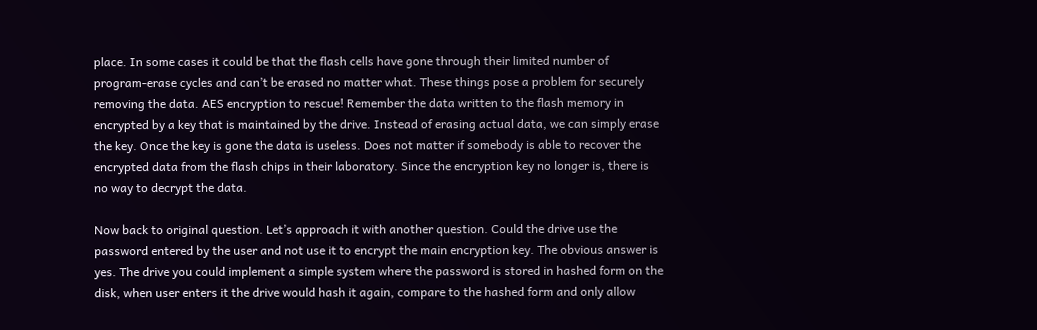place. In some cases it could be that the flash cells have gone through their limited number of program-erase cycles and can’t be erased no matter what. These things pose a problem for securely removing the data. AES encryption to rescue! Remember the data written to the flash memory in encrypted by a key that is maintained by the drive. Instead of erasing actual data, we can simply erase the key. Once the key is gone the data is useless. Does not matter if somebody is able to recover the encrypted data from the flash chips in their laboratory. Since the encryption key no longer is, there is no way to decrypt the data.

Now back to original question. Let’s approach it with another question. Could the drive use the password entered by the user and not use it to encrypt the main encryption key. The obvious answer is yes. The drive you could implement a simple system where the password is stored in hashed form on the disk, when user enters it the drive would hash it again, compare to the hashed form and only allow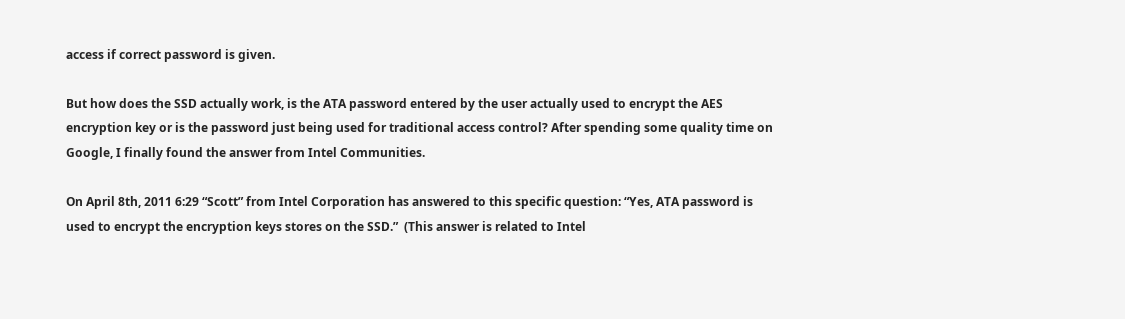access if correct password is given.

But how does the SSD actually work, is the ATA password entered by the user actually used to encrypt the AES encryption key or is the password just being used for traditional access control? After spending some quality time on Google, I finally found the answer from Intel Communities.

On April 8th, 2011 6:29 “Scott” from Intel Corporation has answered to this specific question: “Yes, ATA password is used to encrypt the encryption keys stores on the SSD.”  (This answer is related to Intel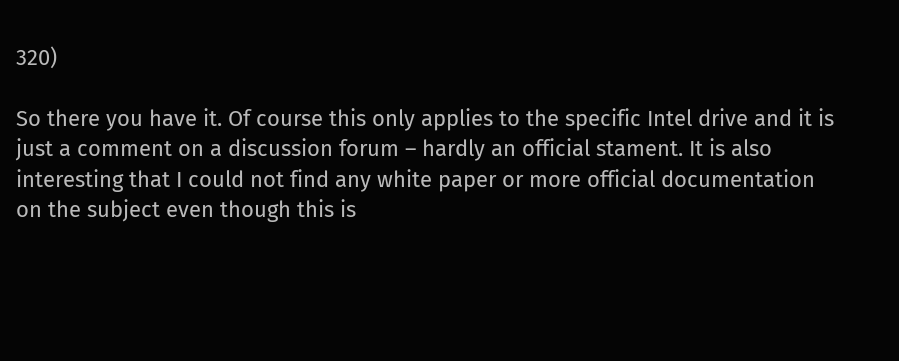320)

So there you have it. Of course this only applies to the specific Intel drive and it is just a comment on a discussion forum – hardly an official stament. It is also interesting that I could not find any white paper or more official documentation on the subject even though this is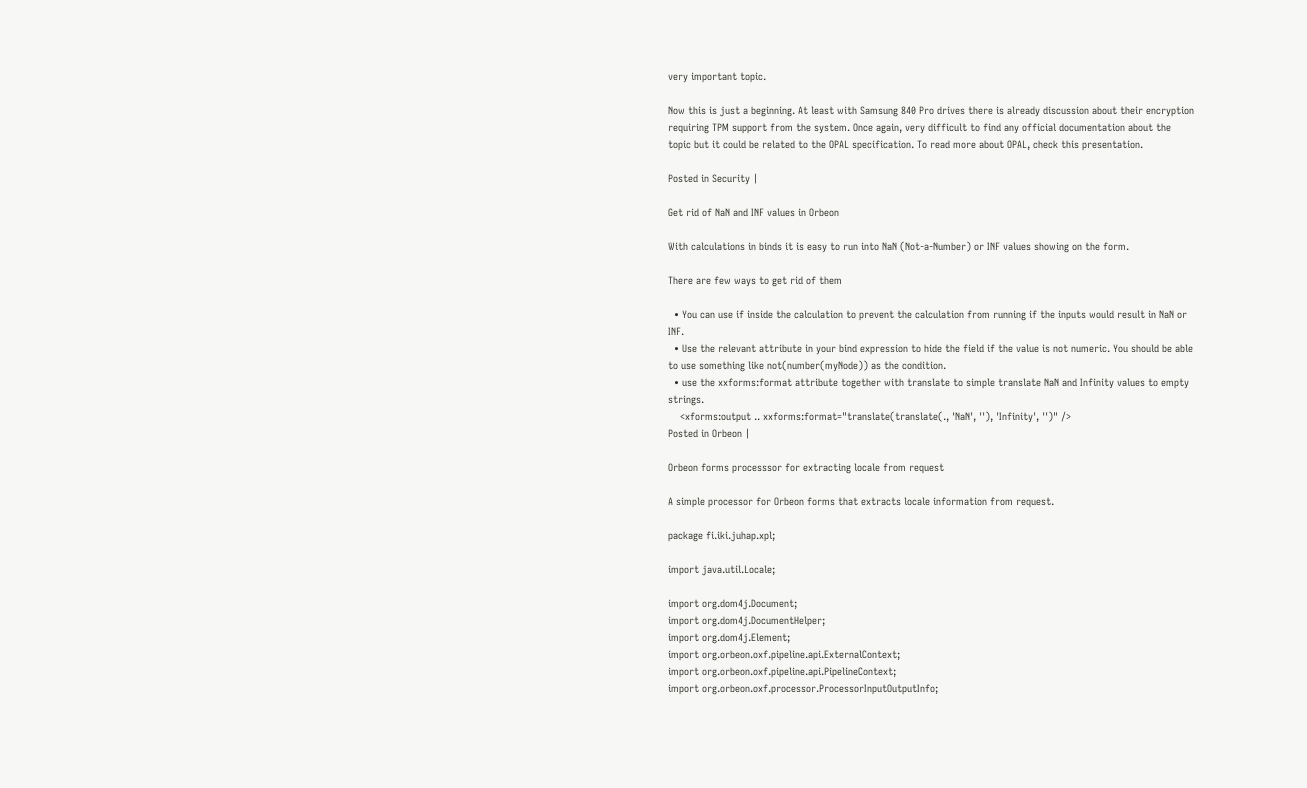very important topic.

Now this is just a beginning. At least with Samsung 840 Pro drives there is already discussion about their encryption requiring TPM support from the system. Once again, very difficult to find any official documentation about the topic but it could be related to the OPAL specification. To read more about OPAL, check this presentation.

Posted in Security |

Get rid of NaN and INF values in Orbeon

With calculations in binds it is easy to run into NaN (Not-a-Number) or INF values showing on the form.

There are few ways to get rid of them

  • You can use if inside the calculation to prevent the calculation from running if the inputs would result in NaN or INF.
  • Use the relevant attribute in your bind expression to hide the field if the value is not numeric. You should be able to use something like not(number(myNode)) as the condition.
  • use the xxforms:format attribute together with translate to simple translate NaN and Infinity values to empty strings.
    <xforms:output .. xxforms:format="translate(translate(., 'NaN', ''), 'Infinity', '')" />
Posted in Orbeon |

Orbeon forms processsor for extracting locale from request

A simple processor for Orbeon forms that extracts locale information from request.

package fi.iki.juhap.xpl;

import java.util.Locale;

import org.dom4j.Document;
import org.dom4j.DocumentHelper;
import org.dom4j.Element;
import org.orbeon.oxf.pipeline.api.ExternalContext;
import org.orbeon.oxf.pipeline.api.PipelineContext;
import org.orbeon.oxf.processor.ProcessorInputOutputInfo;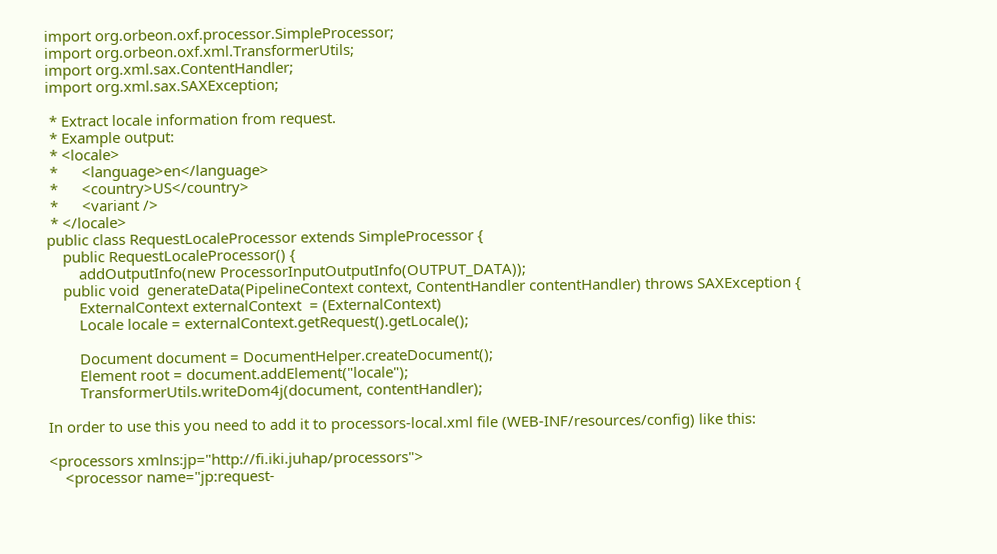import org.orbeon.oxf.processor.SimpleProcessor;
import org.orbeon.oxf.xml.TransformerUtils;
import org.xml.sax.ContentHandler;
import org.xml.sax.SAXException;

 * Extract locale information from request.
 * Example output:
 * <locale>
 *      <language>en</language>
 *      <country>US</country>
 *      <variant />
 * </locale>
public class RequestLocaleProcessor extends SimpleProcessor {
    public RequestLocaleProcessor() {
        addOutputInfo(new ProcessorInputOutputInfo(OUTPUT_DATA));
    public void  generateData(PipelineContext context, ContentHandler contentHandler) throws SAXException {
        ExternalContext externalContext  = (ExternalContext)
        Locale locale = externalContext.getRequest().getLocale();

        Document document = DocumentHelper.createDocument();
        Element root = document.addElement("locale");
        TransformerUtils.writeDom4j(document, contentHandler);

In order to use this you need to add it to processors-local.xml file (WEB-INF/resources/config) like this:

<processors xmlns:jp="http://fi.iki.juhap/processors">
    <processor name="jp:request-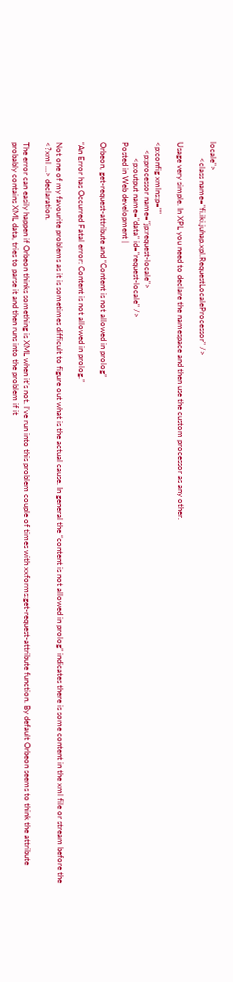locale">
        <class name="fi.iki.juhap.xpl.RequestLocaleProcessor" />

Usage very simple. In XPL you need to declare the namespace and then use the custom processor as any other.

<p:config xmlns:p=""
    <p:processor name="jp:request-locale">
        <p:output name="data" id="request-locale" />
Posted in Web development |

Orbeon, get-request-attribute and “Content is not allowed in prolog”

“An Error has Occurred Fatal error: Content is not allowed in prolog.”

Not one of my favourite problems as it is sometimes difficult to figure out what is the actual cause. In general the “content is not allowed in prolog” indicates there is some content in the xml file or stream before the <?xml …> declaration.

The error can easily happen if Orbeon thinks something is XML when it’s not. I’ve run into this problem couple of times with xxforms:get-request-attribute function. By default Orbeon seems to think the attribute probably contains XML data, tries to parse it and then runs into the problem if it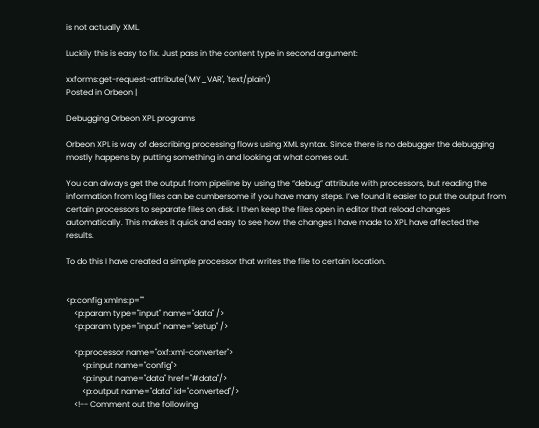is not actually XML.

Luckily this is easy to fix. Just pass in the content type in second argument:

xxforms:get-request-attribute('MY_VAR', 'text/plain')
Posted in Orbeon |

Debugging Orbeon XPL programs

Orbeon XPL is way of describing processing flows using XML syntax. Since there is no debugger the debugging mostly happens by putting something in and looking at what comes out.

You can always get the output from pipeline by using the “debug” attribute with processors, but reading the information from log files can be cumbersome if you have many steps. I’ve found it easier to put the output from certain processors to separate files on disk. I then keep the files open in editor that reload changes automatically. This makes it quick and easy to see how the changes I have made to XPL have affected the results.

To do this I have created a simple processor that writes the file to certain location.


<p:config xmlns:p=""
    <p:param type="input" name="data" />
    <p:param type="input" name="setup" />

    <p:processor name="oxf:xml-converter">
        <p:input name="config">
        <p:input name="data" href="#data"/>
        <p:output name="data" id="converted"/>
    <!-- Comment out the following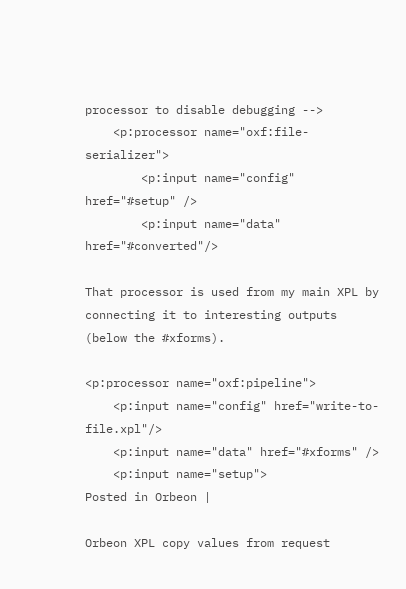processor to disable debugging -->
    <p:processor name="oxf:file-serializer">
        <p:input name="config" href="#setup" />
        <p:input name="data" href="#converted"/>

That processor is used from my main XPL by connecting it to interesting outputs (below the #xforms).

<p:processor name="oxf:pipeline">
    <p:input name="config" href="write-to-file.xpl"/>
    <p:input name="data" href="#xforms" />
    <p:input name="setup">
Posted in Orbeon |

Orbeon XPL copy values from request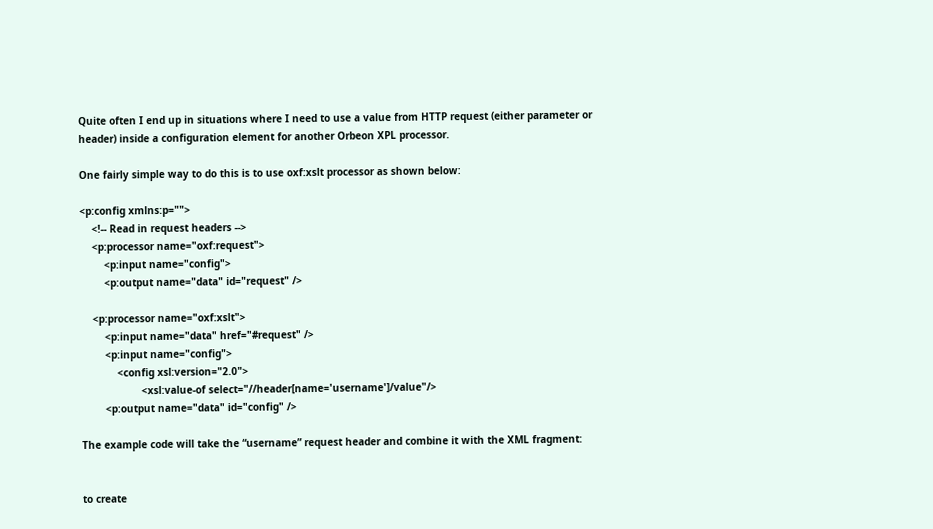Quite often I end up in situations where I need to use a value from HTTP request (either parameter or header) inside a configuration element for another Orbeon XPL processor.

One fairly simple way to do this is to use oxf:xslt processor as shown below:

<p:config xmlns:p="">
    <!-- Read in request headers -->
    <p:processor name="oxf:request">
        <p:input name="config">
        <p:output name="data" id="request" />

    <p:processor name="oxf:xslt">
        <p:input name="data" href="#request" />
        <p:input name="config">
            <config xsl:version="2.0">
                    <xsl:value-of select="//header[name='username']/value"/>
        <p:output name="data" id="config" />

The example code will take the “username” request header and combine it with the XML fragment:


to create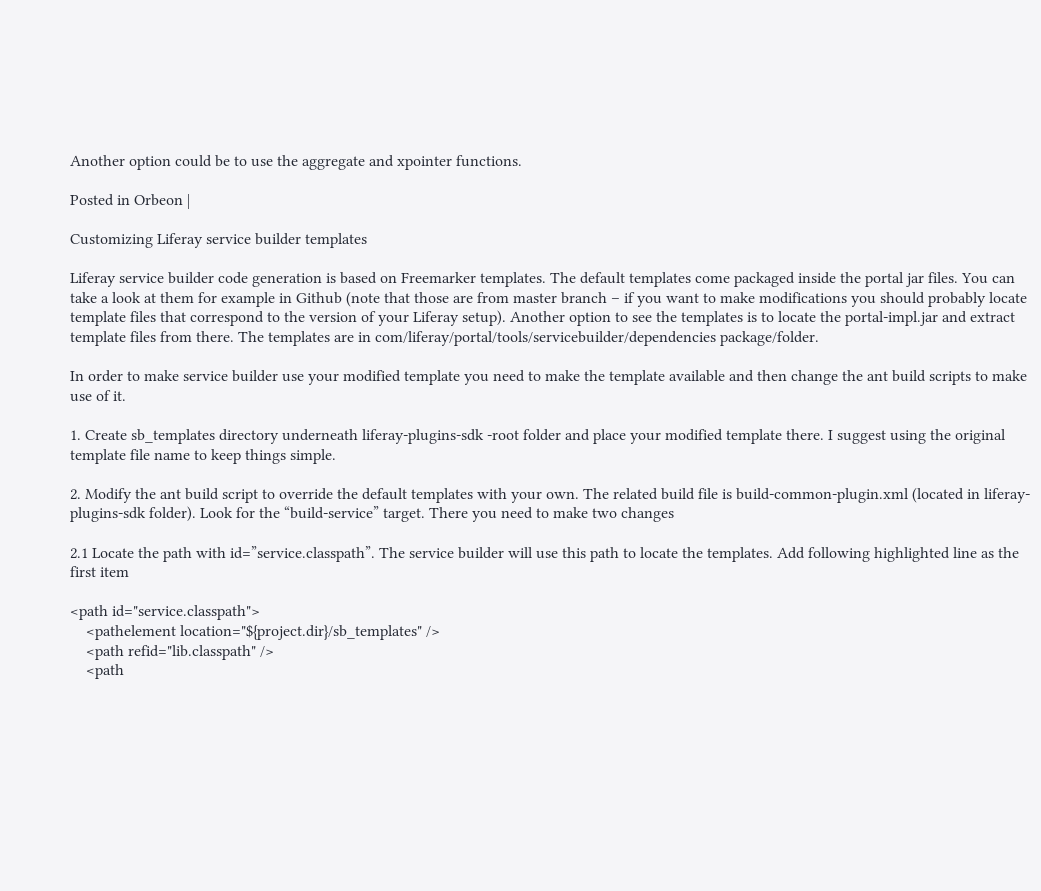Another option could be to use the aggregate and xpointer functions.

Posted in Orbeon |

Customizing Liferay service builder templates

Liferay service builder code generation is based on Freemarker templates. The default templates come packaged inside the portal jar files. You can take a look at them for example in Github (note that those are from master branch – if you want to make modifications you should probably locate template files that correspond to the version of your Liferay setup). Another option to see the templates is to locate the portal-impl.jar and extract template files from there. The templates are in com/liferay/portal/tools/servicebuilder/dependencies package/folder.

In order to make service builder use your modified template you need to make the template available and then change the ant build scripts to make use of it.

1. Create sb_templates directory underneath liferay-plugins-sdk -root folder and place your modified template there. I suggest using the original template file name to keep things simple.

2. Modify the ant build script to override the default templates with your own. The related build file is build-common-plugin.xml (located in liferay-plugins-sdk folder). Look for the “build-service” target. There you need to make two changes

2.1 Locate the path with id=”service.classpath”. The service builder will use this path to locate the templates. Add following highlighted line as the first item

<path id="service.classpath">
    <pathelement location="${project.dir}/sb_templates" />
    <path refid="lib.classpath" />
    <path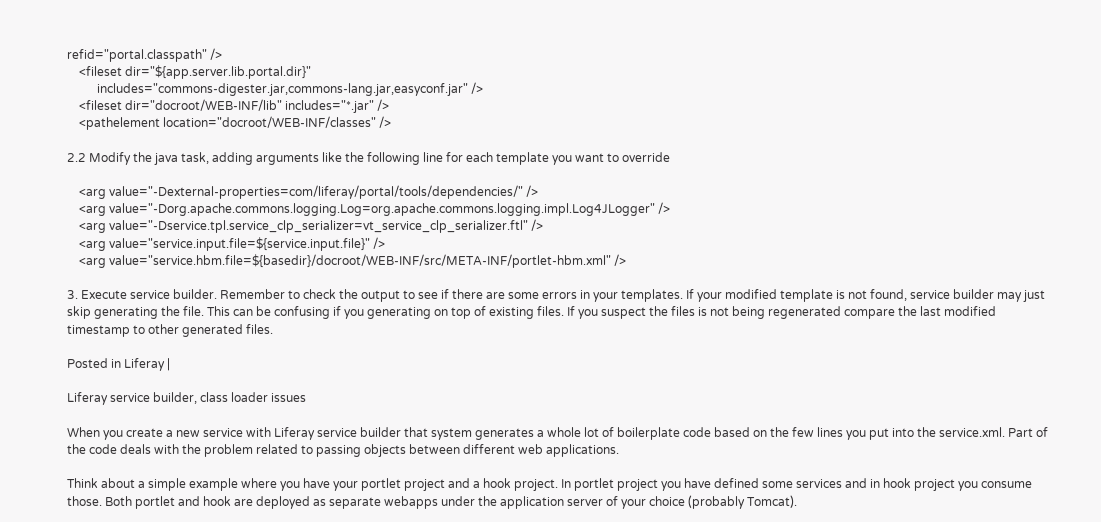refid="portal.classpath" />
    <fileset dir="${app.server.lib.portal.dir}"
          includes="commons-digester.jar,commons-lang.jar,easyconf.jar" />
    <fileset dir="docroot/WEB-INF/lib" includes="*.jar" />
    <pathelement location="docroot/WEB-INF/classes" />

2.2 Modify the java task, adding arguments like the following line for each template you want to override

    <arg value="-Dexternal-properties=com/liferay/portal/tools/dependencies/" />
    <arg value="-Dorg.apache.commons.logging.Log=org.apache.commons.logging.impl.Log4JLogger" />
    <arg value="-Dservice.tpl.service_clp_serializer=vt_service_clp_serializer.ftl" />
    <arg value="service.input.file=${service.input.file}" />
    <arg value="service.hbm.file=${basedir}/docroot/WEB-INF/src/META-INF/portlet-hbm.xml" />

3. Execute service builder. Remember to check the output to see if there are some errors in your templates. If your modified template is not found, service builder may just skip generating the file. This can be confusing if you generating on top of existing files. If you suspect the files is not being regenerated compare the last modified timestamp to other generated files.

Posted in Liferay |

Liferay service builder, class loader issues

When you create a new service with Liferay service builder that system generates a whole lot of boilerplate code based on the few lines you put into the service.xml. Part of the code deals with the problem related to passing objects between different web applications.

Think about a simple example where you have your portlet project and a hook project. In portlet project you have defined some services and in hook project you consume those. Both portlet and hook are deployed as separate webapps under the application server of your choice (probably Tomcat).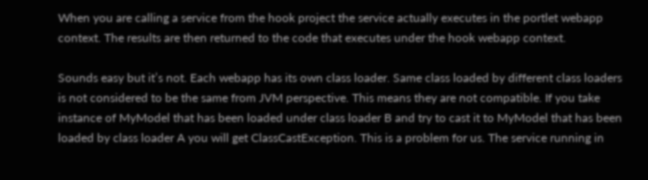When you are calling a service from the hook project the service actually executes in the portlet webapp context. The results are then returned to the code that executes under the hook webapp context.

Sounds easy but it’s not. Each webapp has its own class loader. Same class loaded by different class loaders is not considered to be the same from JVM perspective. This means they are not compatible. If you take instance of MyModel that has been loaded under class loader B and try to cast it to MyModel that has been loaded by class loader A you will get ClassCastException. This is a problem for us. The service running in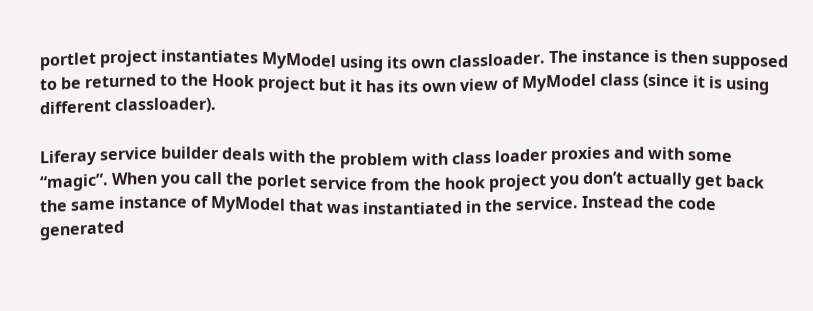portlet project instantiates MyModel using its own classloader. The instance is then supposed to be returned to the Hook project but it has its own view of MyModel class (since it is using different classloader).

Liferay service builder deals with the problem with class loader proxies and with some “magic”. When you call the porlet service from the hook project you don’t actually get back the same instance of MyModel that was instantiated in the service. Instead the code generated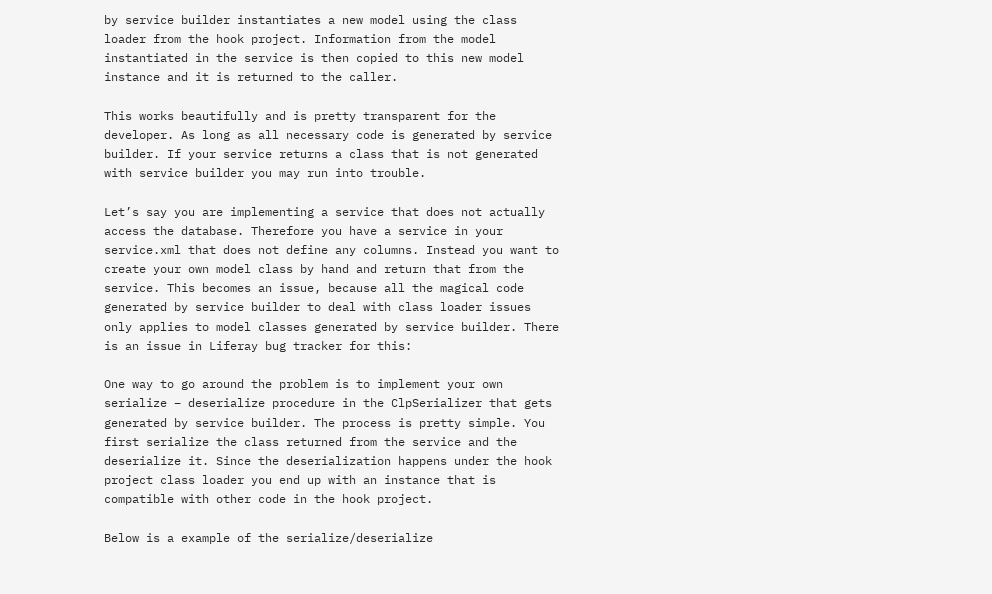by service builder instantiates a new model using the class loader from the hook project. Information from the model instantiated in the service is then copied to this new model instance and it is returned to the caller.

This works beautifully and is pretty transparent for the developer. As long as all necessary code is generated by service builder. If your service returns a class that is not generated with service builder you may run into trouble.

Let’s say you are implementing a service that does not actually access the database. Therefore you have a service in your service.xml that does not define any columns. Instead you want to create your own model class by hand and return that from the service. This becomes an issue, because all the magical code generated by service builder to deal with class loader issues only applies to model classes generated by service builder. There is an issue in Liferay bug tracker for this:

One way to go around the problem is to implement your own serialize – deserialize procedure in the ClpSerializer that gets generated by service builder. The process is pretty simple. You first serialize the class returned from the service and the deserialize it. Since the deserialization happens under the hook project class loader you end up with an instance that is compatible with other code in the hook project.

Below is a example of the serialize/deserialize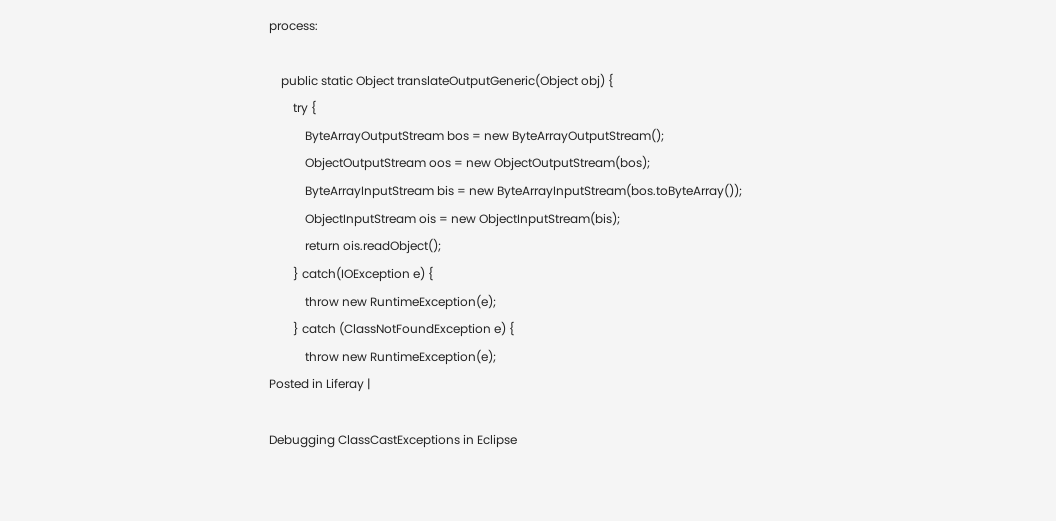process:

    public static Object translateOutputGeneric(Object obj) {
        try {
            ByteArrayOutputStream bos = new ByteArrayOutputStream();
            ObjectOutputStream oos = new ObjectOutputStream(bos);
            ByteArrayInputStream bis = new ByteArrayInputStream(bos.toByteArray());
            ObjectInputStream ois = new ObjectInputStream(bis);
            return ois.readObject();
        } catch(IOException e) {
            throw new RuntimeException(e);
        } catch (ClassNotFoundException e) {
            throw new RuntimeException(e);
Posted in Liferay |

Debugging ClassCastExceptions in Eclipse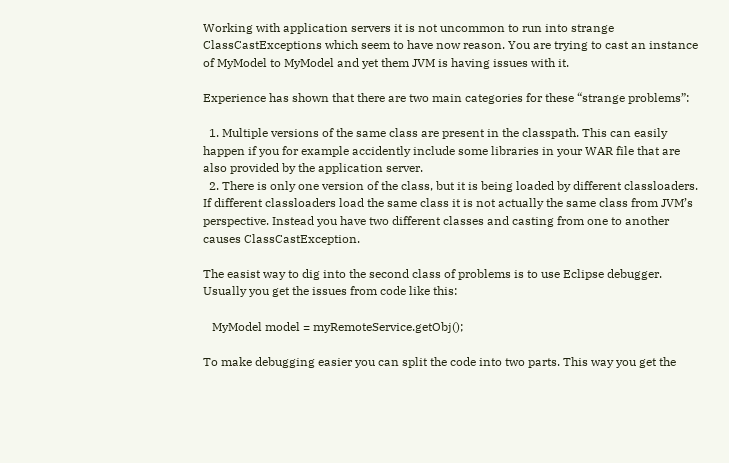Working with application servers it is not uncommon to run into strange ClassCastExceptions which seem to have now reason. You are trying to cast an instance of MyModel to MyModel and yet them JVM is having issues with it.

Experience has shown that there are two main categories for these “strange problems”:

  1. Multiple versions of the same class are present in the classpath. This can easily happen if you for example accidently include some libraries in your WAR file that are also provided by the application server.
  2. There is only one version of the class, but it is being loaded by different classloaders. If different classloaders load the same class it is not actually the same class from JVM’s perspective. Instead you have two different classes and casting from one to another causes ClassCastException.

The easist way to dig into the second class of problems is to use Eclipse debugger. Usually you get the issues from code like this:

   MyModel model = myRemoteService.getObj();

To make debugging easier you can split the code into two parts. This way you get the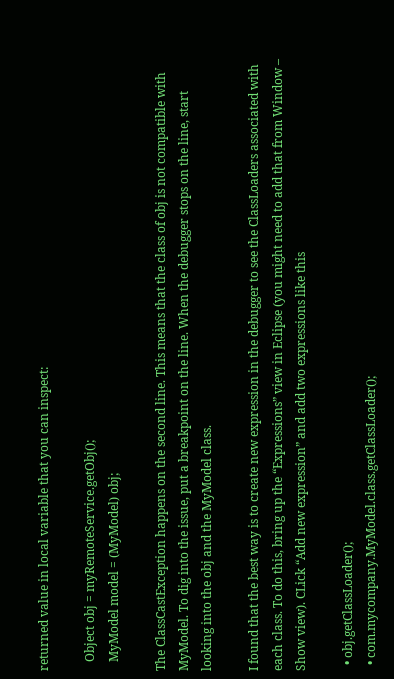returned value in local variable that you can inspect:

   Object obj = myRemoteService.getObj();
   MyModel model = (MyModel) obj;

The ClassCastException happens on the second line. This means that the class of obj is not compatible with MyModel. To dig into the issue, put a breakpoint on the line. When the debugger stops on the line, start looking into the obj and the MyModel class.

I found that the best way is to create new expression in the debugger to see the ClassLoaders associated with each class. To do this, bring up the “Expressions” view in Eclipse (you might need to add that from Window – Show view). CLick “Add new expression” and add two expressions like this

  • obj.getClassLoader();
  • com.mycompany.MyModel.class.getClassLoader();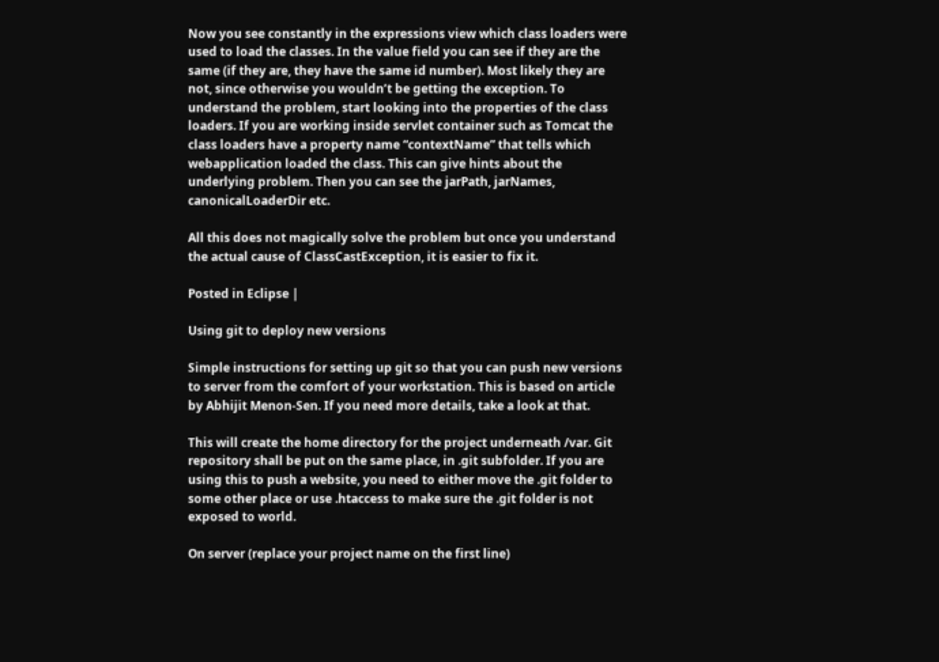Now you see constantly in the expressions view which class loaders were used to load the classes. In the value field you can see if they are the same (if they are, they have the same id number). Most likely they are not, since otherwise you wouldn’t be getting the exception. To understand the problem, start looking into the properties of the class loaders. If you are working inside servlet container such as Tomcat the class loaders have a property name “contextName” that tells which webapplication loaded the class. This can give hints about the underlying problem. Then you can see the jarPath, jarNames, canonicalLoaderDir etc.

All this does not magically solve the problem but once you understand the actual cause of ClassCastException, it is easier to fix it.

Posted in Eclipse |

Using git to deploy new versions

Simple instructions for setting up git so that you can push new versions to server from the comfort of your workstation. This is based on article by Abhijit Menon-Sen. If you need more details, take a look at that.

This will create the home directory for the project underneath /var. Git repository shall be put on the same place, in .git subfolder. If you are using this to push a website, you need to either move the .git folder to some other place or use .htaccess to make sure the .git folder is not exposed to world.

On server (replace your project name on the first line)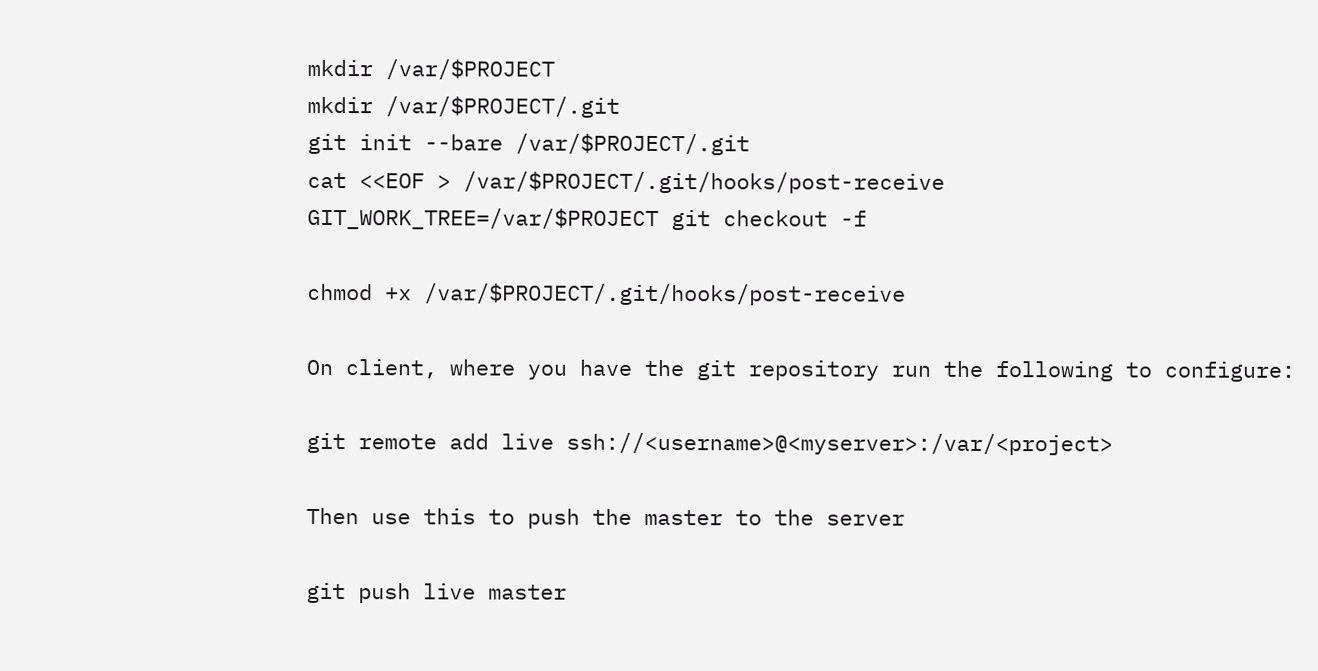mkdir /var/$PROJECT
mkdir /var/$PROJECT/.git
git init --bare /var/$PROJECT/.git
cat <<EOF > /var/$PROJECT/.git/hooks/post-receive
GIT_WORK_TREE=/var/$PROJECT git checkout -f

chmod +x /var/$PROJECT/.git/hooks/post-receive

On client, where you have the git repository run the following to configure:

git remote add live ssh://<username>@<myserver>:/var/<project>

Then use this to push the master to the server

git push live master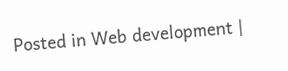Posted in Web development |